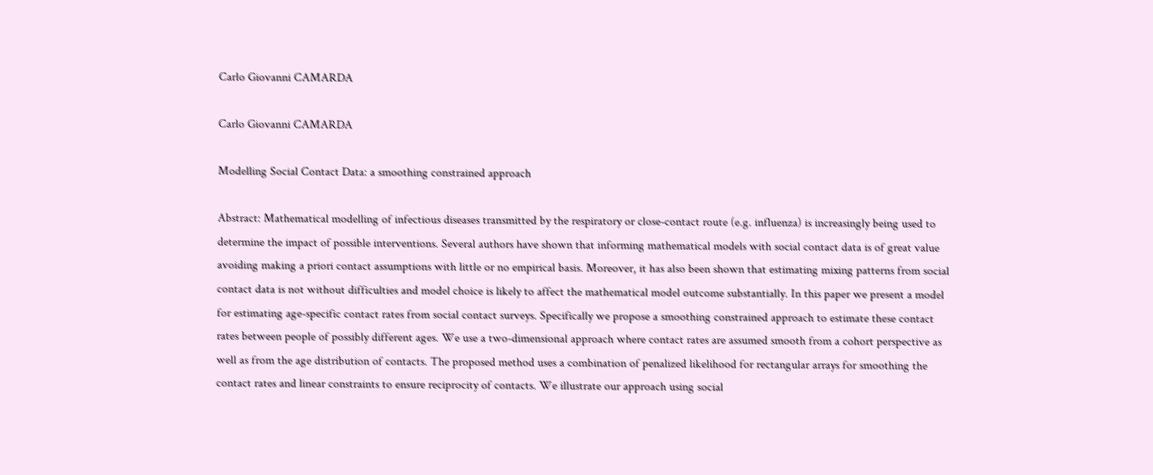Carlo Giovanni CAMARDA

Carlo Giovanni CAMARDA

Modelling Social Contact Data: a smoothing constrained approach

Abstract: Mathematical modelling of infectious diseases transmitted by the respiratory or close-contact route (e.g. influenza) is increasingly being used to determine the impact of possible interventions. Several authors have shown that informing mathematical models with social contact data is of great value avoiding making a priori contact assumptions with little or no empirical basis. Moreover, it has also been shown that estimating mixing patterns from social contact data is not without difficulties and model choice is likely to affect the mathematical model outcome substantially. In this paper we present a model for estimating age-specific contact rates from social contact surveys. Specifically we propose a smoothing constrained approach to estimate these contact rates between people of possibly different ages. We use a two-dimensional approach where contact rates are assumed smooth from a cohort perspective as well as from the age distribution of contacts. The proposed method uses a combination of penalized likelihood for rectangular arrays for smoothing the contact rates and linear constraints to ensure reciprocity of contacts. We illustrate our approach using social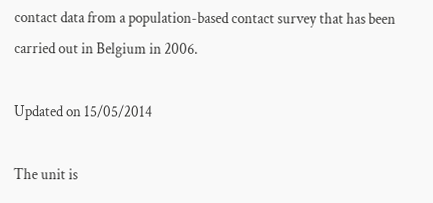contact data from a population-based contact survey that has been carried out in Belgium in 2006.

Updated on 15/05/2014

The unit is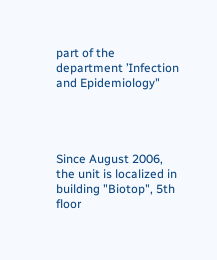part of the department ’Infection and Epidemiology"




Since August 2006, the unit is localized in building "Biotop", 5th floor